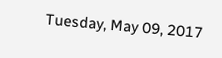Tuesday, May 09, 2017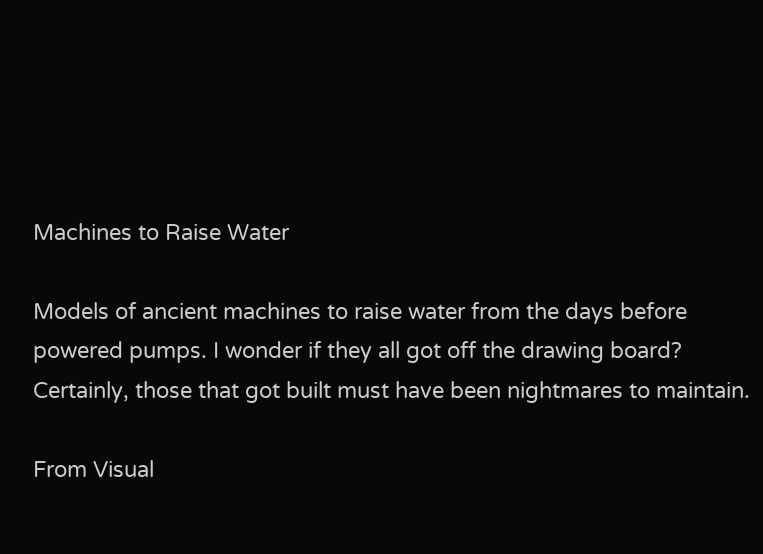Machines to Raise Water

Models of ancient machines to raise water from the days before powered pumps. I wonder if they all got off the drawing board? Certainly, those that got built must have been nightmares to maintain.

From Visual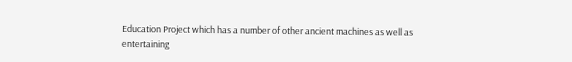Education Project which has a number of other ancient machines as well as entertaining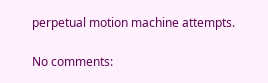perpetual motion machine attempts.

No comments: